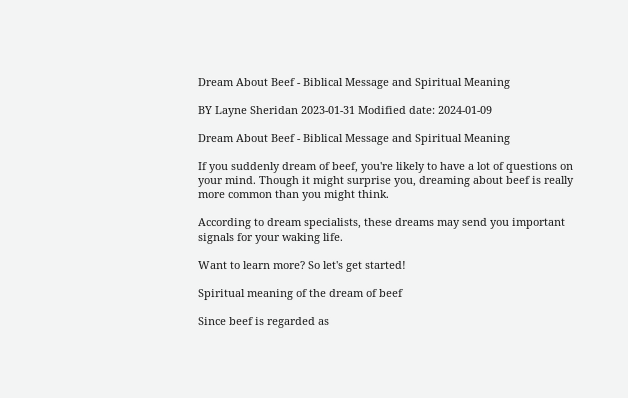Dream About Beef - Biblical Message and Spiritual Meaning

BY Layne Sheridan 2023-01-31 Modified date: 2024-01-09

Dream About Beef - Biblical Message and Spiritual Meaning

If you suddenly dream of beef, you're likely to have a lot of questions on your mind. Though it might surprise you, dreaming about beef is really more common than you might think.

According to dream specialists, these dreams may send you important signals for your waking life.

Want to learn more? So let's get started!

Spiritual meaning of the dream of beef

Since beef is regarded as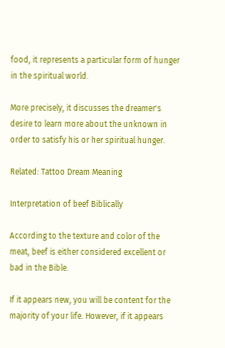food, it represents a particular form of hunger in the spiritual world.

More precisely, it discusses the dreamer's desire to learn more about the unknown in order to satisfy his or her spiritual hunger.

Related: Tattoo Dream Meaning

Interpretation of beef Biblically

According to the texture and color of the meat, beef is either considered excellent or bad in the Bible.

If it appears new, you will be content for the majority of your life. However, if it appears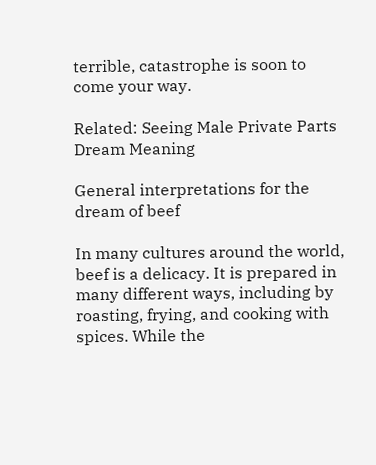terrible, catastrophe is soon to come your way.

Related: Seeing Male Private Parts Dream Meaning

General interpretations for the dream of beef

In many cultures around the world, beef is a delicacy. It is prepared in many different ways, including by roasting, frying, and cooking with spices. While the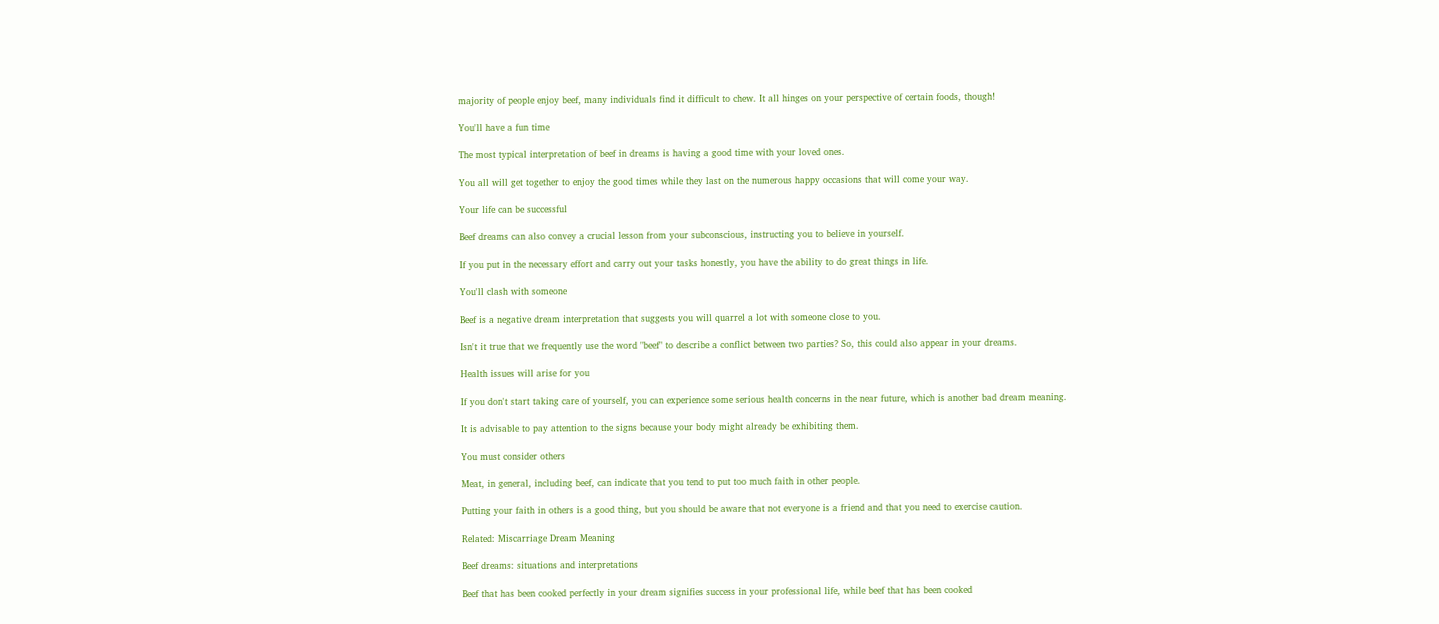majority of people enjoy beef, many individuals find it difficult to chew. It all hinges on your perspective of certain foods, though!

You'll have a fun time

The most typical interpretation of beef in dreams is having a good time with your loved ones.

You all will get together to enjoy the good times while they last on the numerous happy occasions that will come your way.

Your life can be successful

Beef dreams can also convey a crucial lesson from your subconscious, instructing you to believe in yourself.

If you put in the necessary effort and carry out your tasks honestly, you have the ability to do great things in life.

You'll clash with someone

Beef is a negative dream interpretation that suggests you will quarrel a lot with someone close to you.

Isn't it true that we frequently use the word "beef" to describe a conflict between two parties? So, this could also appear in your dreams.

Health issues will arise for you

If you don't start taking care of yourself, you can experience some serious health concerns in the near future, which is another bad dream meaning.

It is advisable to pay attention to the signs because your body might already be exhibiting them.

You must consider others

Meat, in general, including beef, can indicate that you tend to put too much faith in other people.

Putting your faith in others is a good thing, but you should be aware that not everyone is a friend and that you need to exercise caution.

Related: Miscarriage Dream Meaning

Beef dreams: situations and interpretations

Beef that has been cooked perfectly in your dream signifies success in your professional life, while beef that has been cooked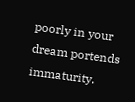poorly in your dream portends immaturity.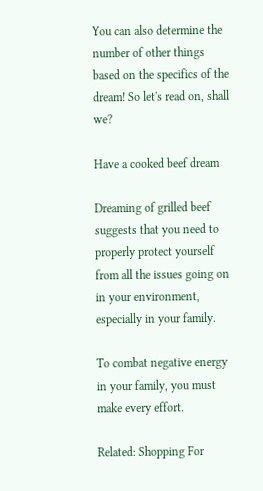You can also determine the number of other things based on the specifics of the dream! So let's read on, shall we?

Have a cooked beef dream

Dreaming of grilled beef suggests that you need to properly protect yourself from all the issues going on in your environment, especially in your family.

To combat negative energy in your family, you must make every effort.

Related: Shopping For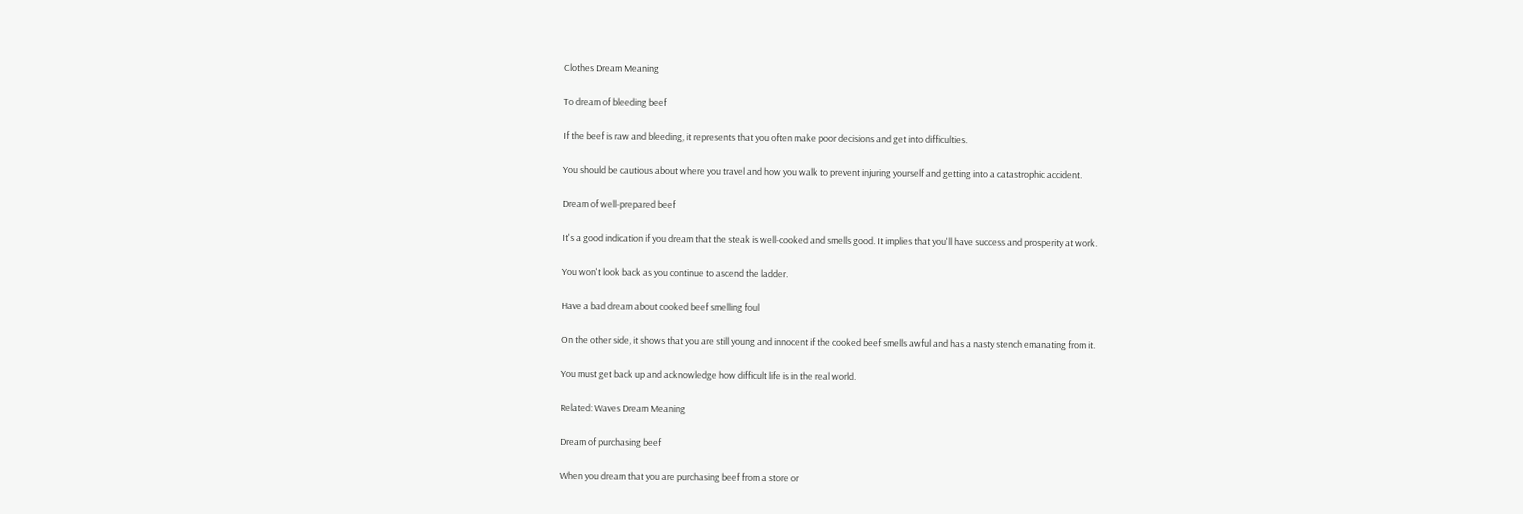Clothes Dream Meaning

To dream of bleeding beef

If the beef is raw and bleeding, it represents that you often make poor decisions and get into difficulties.

You should be cautious about where you travel and how you walk to prevent injuring yourself and getting into a catastrophic accident.

Dream of well-prepared beef

It's a good indication if you dream that the steak is well-cooked and smells good. It implies that you'll have success and prosperity at work.

You won't look back as you continue to ascend the ladder.

Have a bad dream about cooked beef smelling foul

On the other side, it shows that you are still young and innocent if the cooked beef smells awful and has a nasty stench emanating from it.

You must get back up and acknowledge how difficult life is in the real world.

Related: Waves Dream Meaning

Dream of purchasing beef

When you dream that you are purchasing beef from a store or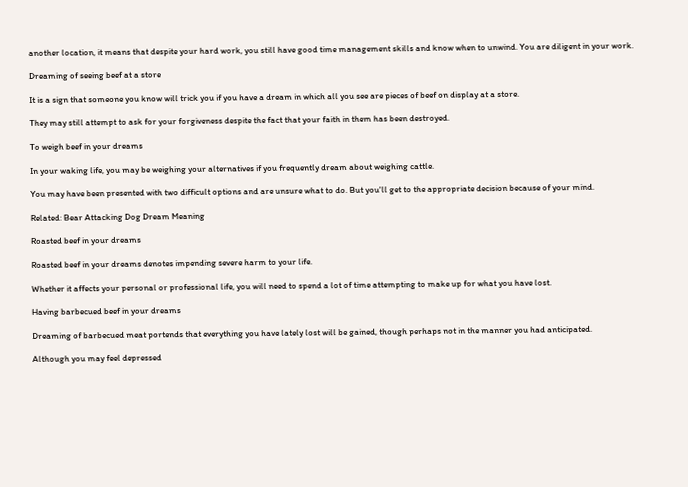another location, it means that despite your hard work, you still have good time management skills and know when to unwind. You are diligent in your work.

Dreaming of seeing beef at a store

It is a sign that someone you know will trick you if you have a dream in which all you see are pieces of beef on display at a store.

They may still attempt to ask for your forgiveness despite the fact that your faith in them has been destroyed.

To weigh beef in your dreams

In your waking life, you may be weighing your alternatives if you frequently dream about weighing cattle.

You may have been presented with two difficult options and are unsure what to do. But you'll get to the appropriate decision because of your mind.

Related: Bear Attacking Dog Dream Meaning

Roasted beef in your dreams

Roasted beef in your dreams denotes impending severe harm to your life.

Whether it affects your personal or professional life, you will need to spend a lot of time attempting to make up for what you have lost.

Having barbecued beef in your dreams

Dreaming of barbecued meat portends that everything you have lately lost will be gained, though perhaps not in the manner you had anticipated.

Although you may feel depressed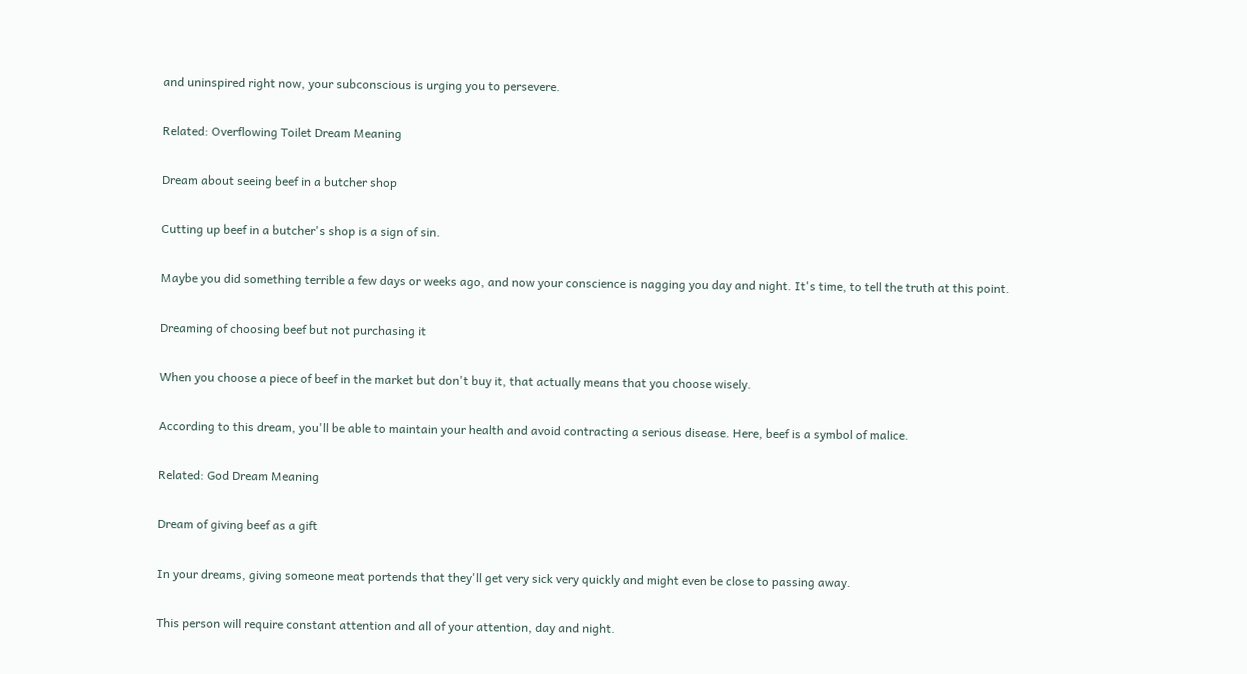and uninspired right now, your subconscious is urging you to persevere.

Related: Overflowing Toilet Dream Meaning

Dream about seeing beef in a butcher shop

Cutting up beef in a butcher's shop is a sign of sin.

Maybe you did something terrible a few days or weeks ago, and now your conscience is nagging you day and night. It's time, to tell the truth at this point.

Dreaming of choosing beef but not purchasing it

When you choose a piece of beef in the market but don't buy it, that actually means that you choose wisely.

According to this dream, you'll be able to maintain your health and avoid contracting a serious disease. Here, beef is a symbol of malice.

Related: God Dream Meaning

Dream of giving beef as a gift

In your dreams, giving someone meat portends that they'll get very sick very quickly and might even be close to passing away.

This person will require constant attention and all of your attention, day and night.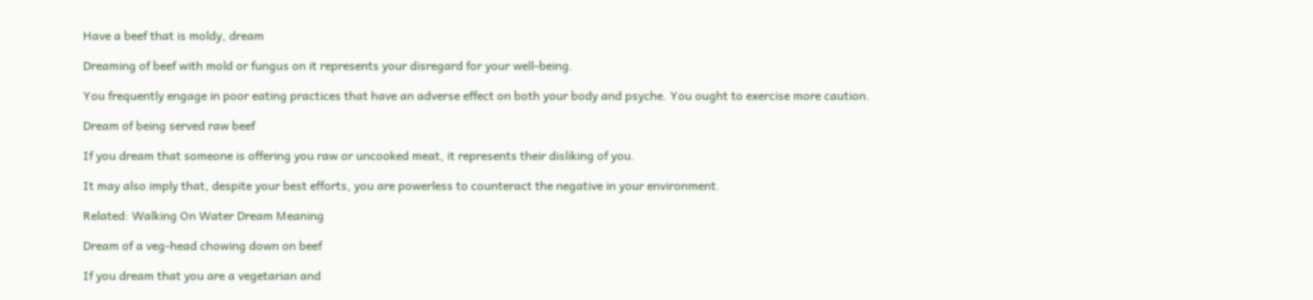Have a beef that is moldy, dream

Dreaming of beef with mold or fungus on it represents your disregard for your well-being.

You frequently engage in poor eating practices that have an adverse effect on both your body and psyche. You ought to exercise more caution.

Dream of being served raw beef

If you dream that someone is offering you raw or uncooked meat, it represents their disliking of you.

It may also imply that, despite your best efforts, you are powerless to counteract the negative in your environment.

Related: Walking On Water Dream Meaning

Dream of a veg-head chowing down on beef

If you dream that you are a vegetarian and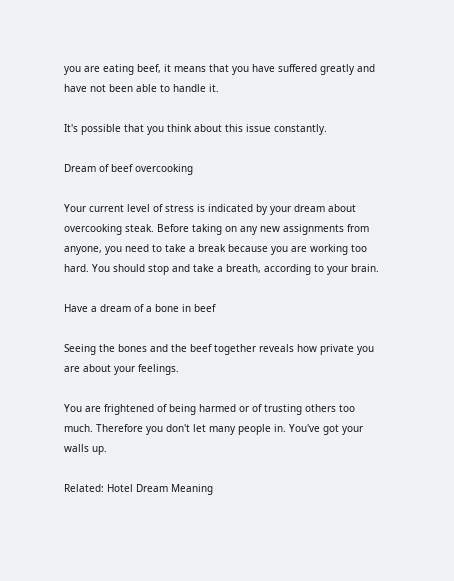you are eating beef, it means that you have suffered greatly and have not been able to handle it.

It's possible that you think about this issue constantly.

Dream of beef overcooking

Your current level of stress is indicated by your dream about overcooking steak. Before taking on any new assignments from anyone, you need to take a break because you are working too hard. You should stop and take a breath, according to your brain.

Have a dream of a bone in beef

Seeing the bones and the beef together reveals how private you are about your feelings.

You are frightened of being harmed or of trusting others too much. Therefore you don't let many people in. You've got your walls up.

Related: Hotel Dream Meaning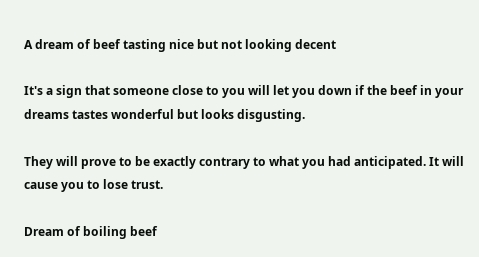A dream of beef tasting nice but not looking decent

It's a sign that someone close to you will let you down if the beef in your dreams tastes wonderful but looks disgusting.

They will prove to be exactly contrary to what you had anticipated. It will cause you to lose trust.

Dream of boiling beef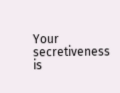Your secretiveness is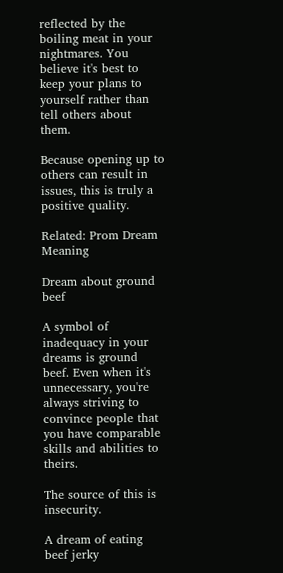reflected by the boiling meat in your nightmares. You believe it's best to keep your plans to yourself rather than tell others about them.

Because opening up to others can result in issues, this is truly a positive quality.

Related: Prom Dream Meaning

Dream about ground beef

A symbol of inadequacy in your dreams is ground beef. Even when it's unnecessary, you're always striving to convince people that you have comparable skills and abilities to theirs.

The source of this is insecurity.

A dream of eating beef jerky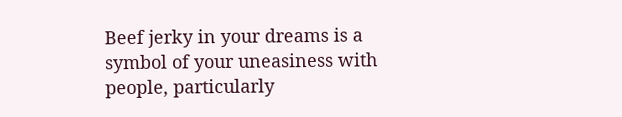Beef jerky in your dreams is a symbol of your uneasiness with people, particularly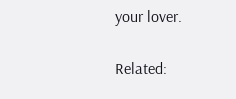your lover.

Related: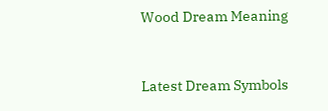Wood Dream Meaning


Latest Dream Symbols